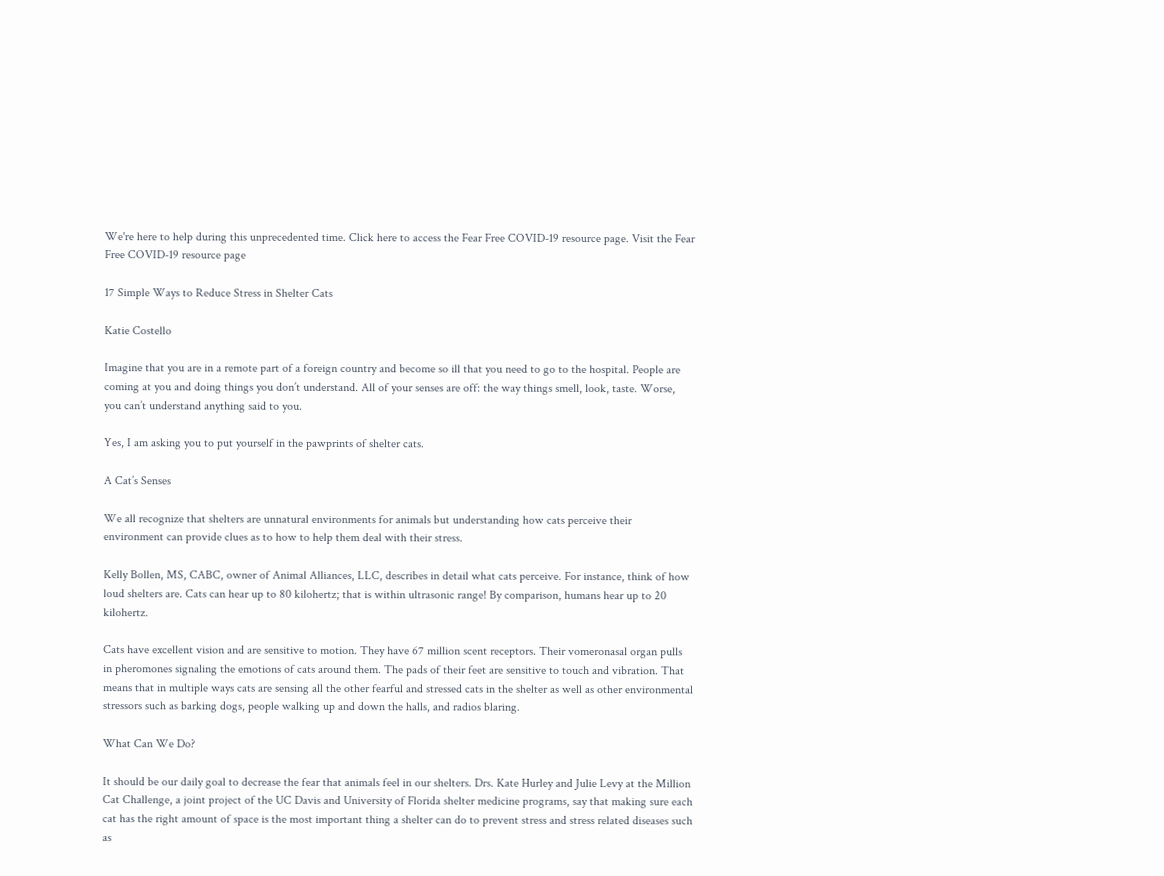We're here to help during this unprecedented time. Click here to access the Fear Free COVID-19 resource page. Visit the Fear Free COVID-19 resource page

17 Simple Ways to Reduce Stress in Shelter Cats

Katie Costello

Imagine that you are in a remote part of a foreign country and become so ill that you need to go to the hospital. People are coming at you and doing things you don’t understand. All of your senses are off: the way things smell, look, taste. Worse, you can’t understand anything said to you.

Yes, I am asking you to put yourself in the pawprints of shelter cats.

A Cat’s Senses

We all recognize that shelters are unnatural environments for animals but understanding how cats perceive their environment can provide clues as to how to help them deal with their stress.

Kelly Bollen, MS, CABC, owner of Animal Alliances, LLC, describes in detail what cats perceive. For instance, think of how loud shelters are. Cats can hear up to 80 kilohertz; that is within ultrasonic range! By comparison, humans hear up to 20 kilohertz.

Cats have excellent vision and are sensitive to motion. They have 67 million scent receptors. Their vomeronasal organ pulls in pheromones signaling the emotions of cats around them. The pads of their feet are sensitive to touch and vibration. That means that in multiple ways cats are sensing all the other fearful and stressed cats in the shelter as well as other environmental stressors such as barking dogs, people walking up and down the halls, and radios blaring.

What Can We Do?

It should be our daily goal to decrease the fear that animals feel in our shelters. Drs. Kate Hurley and Julie Levy at the Million Cat Challenge, a joint project of the UC Davis and University of Florida shelter medicine programs, say that making sure each cat has the right amount of space is the most important thing a shelter can do to prevent stress and stress related diseases such as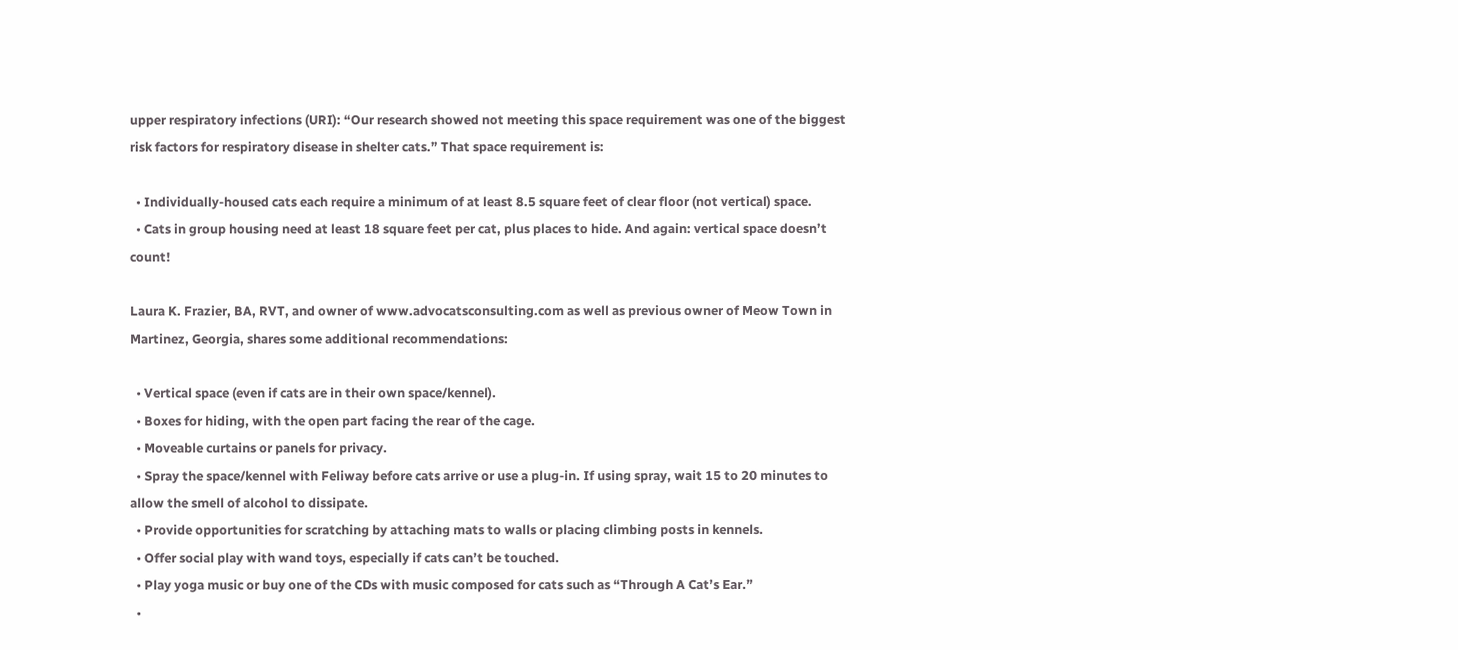upper respiratory infections (URI): “Our research showed not meeting this space requirement was one of the biggest risk factors for respiratory disease in shelter cats.” That space requirement is:

  • Individually-housed cats each require a minimum of at least 8.5 square feet of clear floor (not vertical) space.
  • Cats in group housing need at least 18 square feet per cat, plus places to hide. And again: vertical space doesn’t count!

Laura K. Frazier, BA, RVT, and owner of www.advocatsconsulting.com as well as previous owner of Meow Town in Martinez, Georgia, shares some additional recommendations:

  • Vertical space (even if cats are in their own space/kennel).
  • Boxes for hiding, with the open part facing the rear of the cage.
  • Moveable curtains or panels for privacy.
  • Spray the space/kennel with Feliway before cats arrive or use a plug-in. If using spray, wait 15 to 20 minutes to allow the smell of alcohol to dissipate.
  • Provide opportunities for scratching by attaching mats to walls or placing climbing posts in kennels.
  • Offer social play with wand toys, especially if cats can’t be touched.
  • Play yoga music or buy one of the CDs with music composed for cats such as “Through A Cat’s Ear.”
  •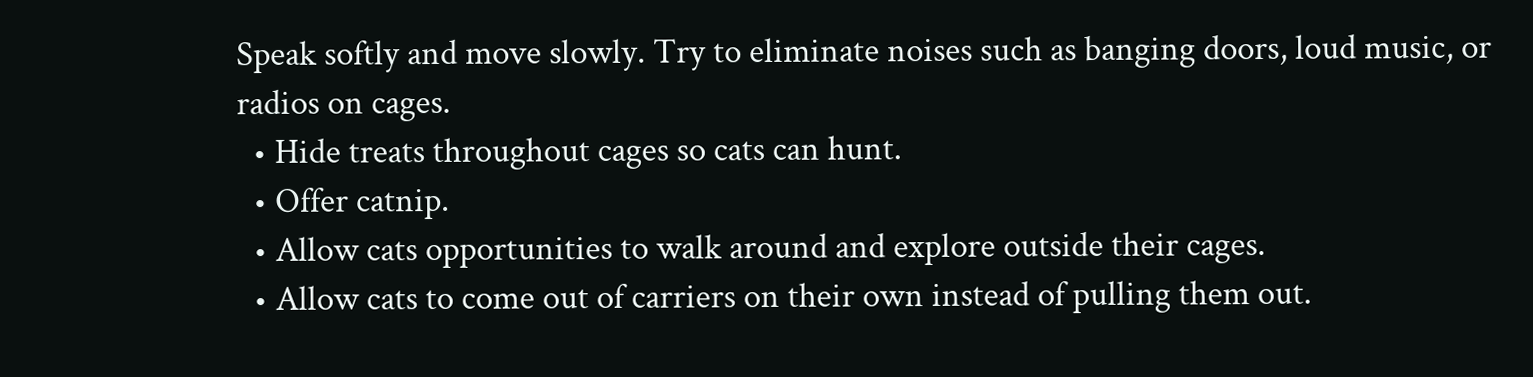Speak softly and move slowly. Try to eliminate noises such as banging doors, loud music, or radios on cages.
  • Hide treats throughout cages so cats can hunt.
  • Offer catnip.
  • Allow cats opportunities to walk around and explore outside their cages.
  • Allow cats to come out of carriers on their own instead of pulling them out.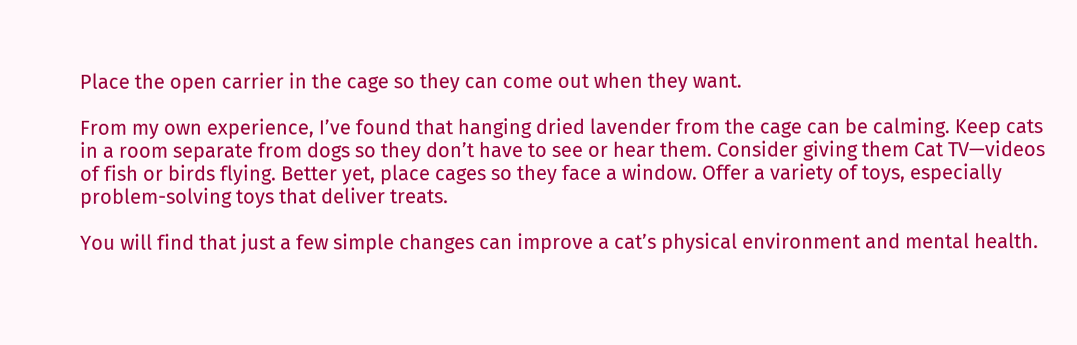Place the open carrier in the cage so they can come out when they want.

From my own experience, I’ve found that hanging dried lavender from the cage can be calming. Keep cats in a room separate from dogs so they don’t have to see or hear them. Consider giving them Cat TV—videos of fish or birds flying. Better yet, place cages so they face a window. Offer a variety of toys, especially problem-solving toys that deliver treats.

You will find that just a few simple changes can improve a cat’s physical environment and mental health.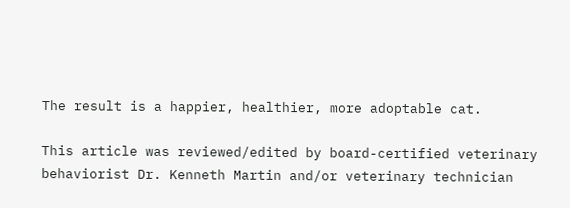The result is a happier, healthier, more adoptable cat.

This article was reviewed/edited by board-certified veterinary behaviorist Dr. Kenneth Martin and/or veterinary technician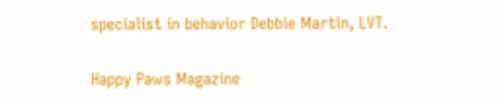specialist in behavior Debbie Martin, LVT.

Happy Paws Magazine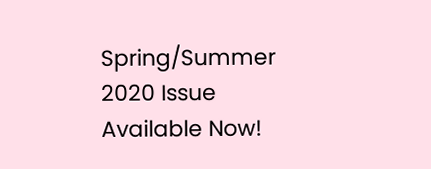Spring/Summer 2020 Issue Available Now!